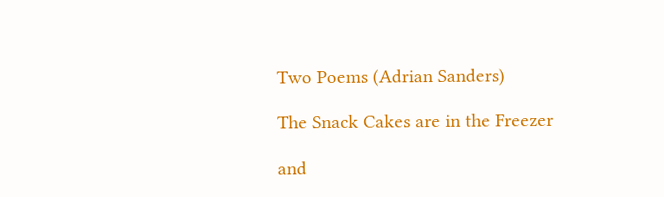Two Poems (Adrian Sanders)

The Snack Cakes are in the Freezer

and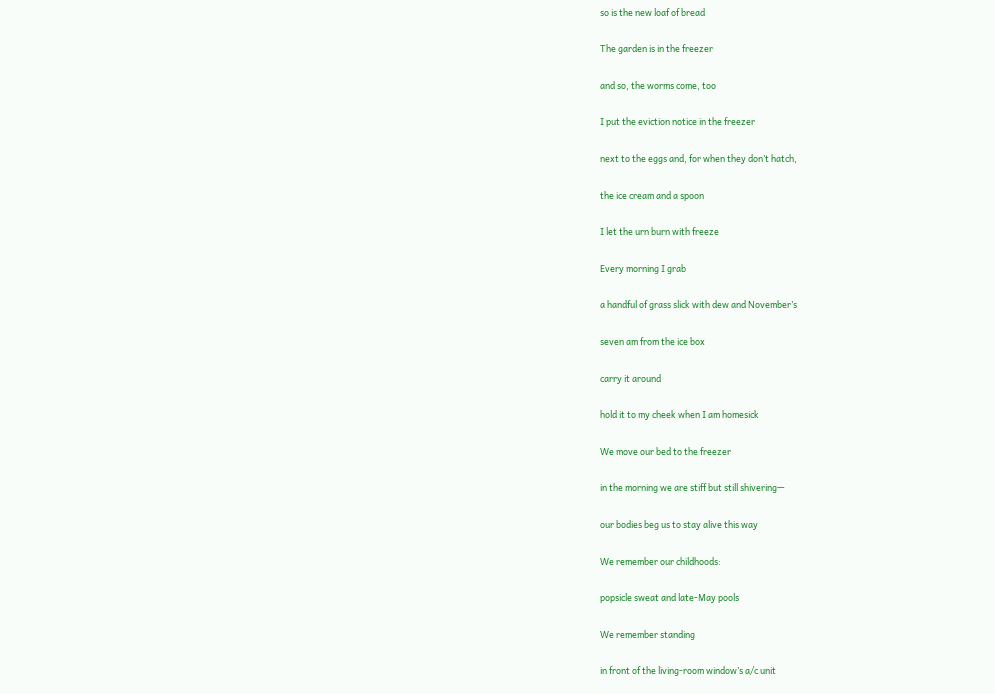so is the new loaf of bread

The garden is in the freezer

and so, the worms come, too

I put the eviction notice in the freezer

next to the eggs and, for when they don’t hatch,

the ice cream and a spoon

I let the urn burn with freeze

Every morning I grab

a handful of grass slick with dew and November’s

seven am from the ice box

carry it around

hold it to my cheek when I am homesick

We move our bed to the freezer

in the morning we are stiff but still shivering—

our bodies beg us to stay alive this way

We remember our childhoods:

popsicle sweat and late-May pools

We remember standing

in front of the living-room window’s a/c unit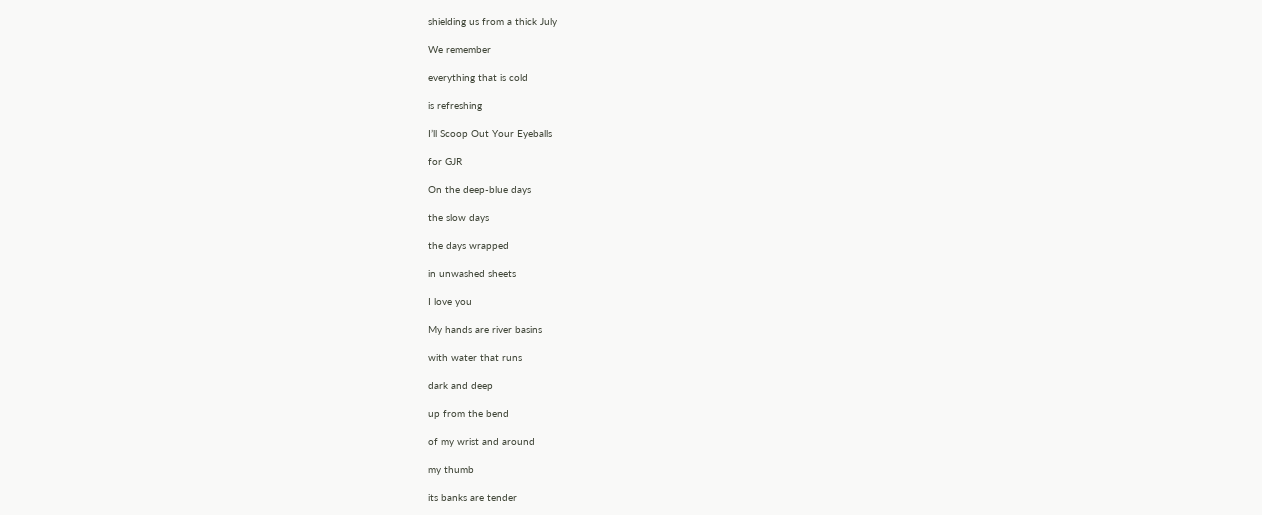shielding us from a thick July

We remember

everything that is cold

is refreshing

I’ll Scoop Out Your Eyeballs

for GJR

On the deep-blue days

the slow days

the days wrapped

in unwashed sheets

I love you

My hands are river basins

with water that runs

dark and deep

up from the bend

of my wrist and around

my thumb

its banks are tender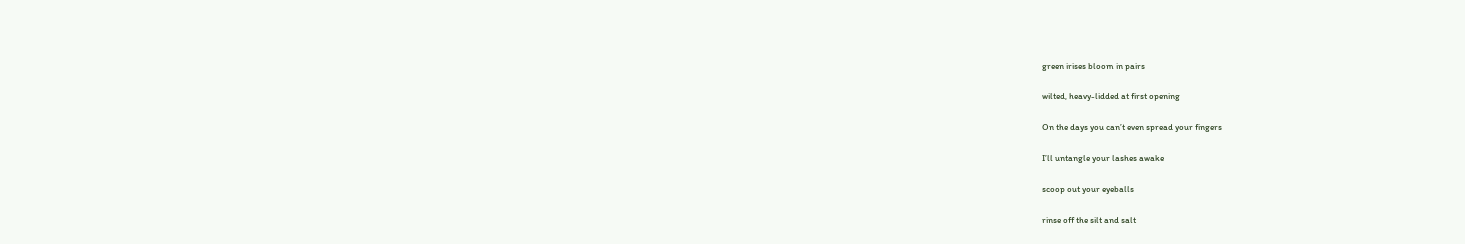green irises bloom in pairs

wilted, heavy-lidded at first opening

On the days you can’t even spread your fingers

I’ll untangle your lashes awake

scoop out your eyeballs

rinse off the silt and salt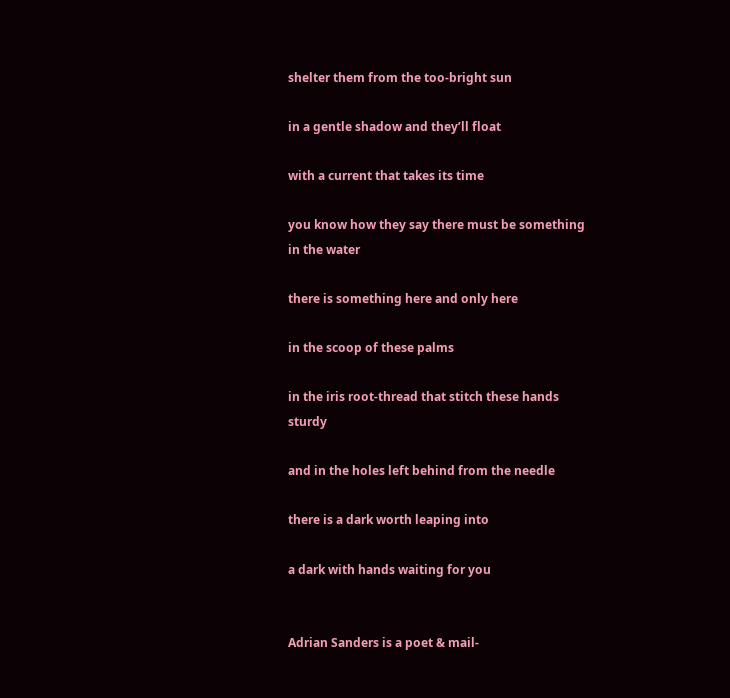shelter them from the too-bright sun

in a gentle shadow and they’ll float

with a current that takes its time

you know how they say there must be something in the water

there is something here and only here

in the scoop of these palms

in the iris root-thread that stitch these hands sturdy

and in the holes left behind from the needle

there is a dark worth leaping into

a dark with hands waiting for you


Adrian Sanders is a poet & mail-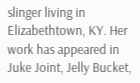slinger living in Elizabethtown, KY. Her work has appeared in Juke Joint, Jelly Bucket,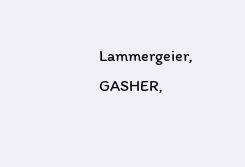Lammergeier, GASHER,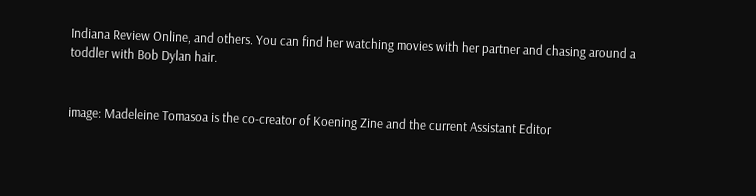Indiana Review Online, and others. You can find her watching movies with her partner and chasing around a toddler with Bob Dylan hair.


image: Madeleine Tomasoa is the co-creator of Koening Zine and the current Assistant Editor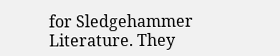for Sledgehammer Literature. They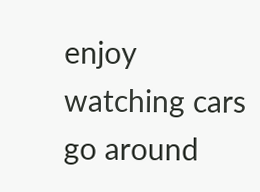enjoy watching cars go around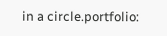in a circle.portfolio: